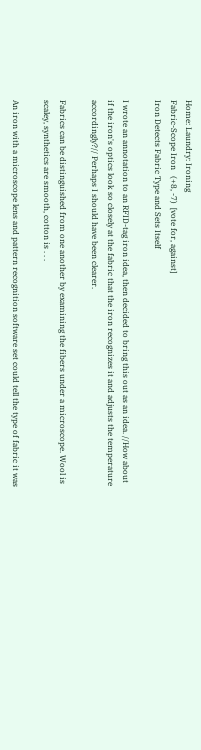Home: Laundry: Ironing
Fabric-Scope Iron   (+8, -7)  [vote for, against]
Iron Detects Fabric Type and Sets Itself

I wrote an annotation to an RFID-tag iron idea, then decided to bring this out as an idea. //How about if the iron's optics look so closely at the fabric that the iron recognizes it and adjusts the temperature accordingly?// Perhaps I should have been clearer.

Fabrics can be distinguished from one another by examining the fibers under a microscope. Wool is scaley, synthetics are smooth, cotton is . . .

An iron with a microscope lens and pattern recognition software set could tell the type of fabric it was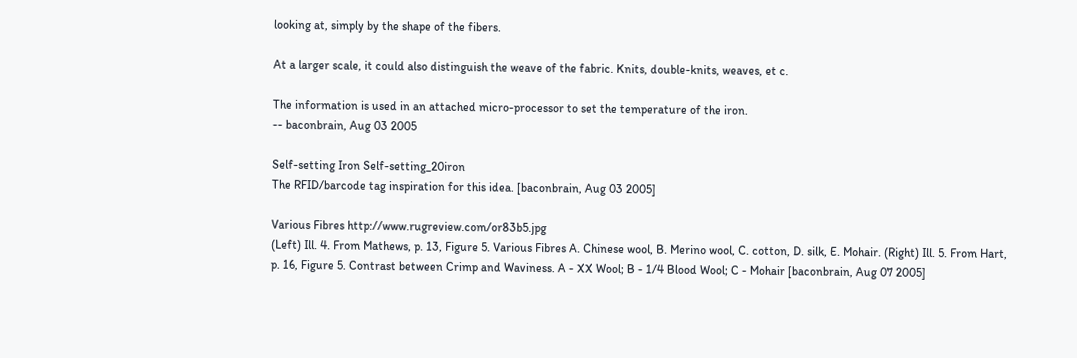looking at, simply by the shape of the fibers.

At a larger scale, it could also distinguish the weave of the fabric. Knits, double-knits, weaves, et c.

The information is used in an attached micro-processor to set the temperature of the iron.
-- baconbrain, Aug 03 2005

Self-setting Iron Self-setting_20iron
The RFID/barcode tag inspiration for this idea. [baconbrain, Aug 03 2005]

Various Fibres http://www.rugreview.com/or83b5.jpg
(Left) Ill. 4. From Mathews, p. 13, Figure 5. Various Fibres A. Chinese wool, B. Merino wool, C. cotton, D. silk, E. Mohair. (Right) Ill. 5. From Hart, p. 16, Figure 5. Contrast between Crimp and Waviness. A - XX Wool; B - 1/4 Blood Wool; C - Mohair [baconbrain, Aug 07 2005]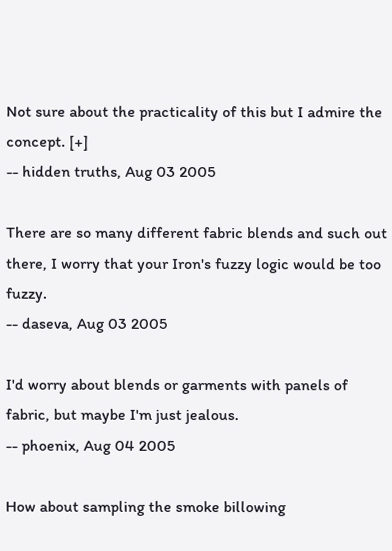Not sure about the practicality of this but I admire the concept. [+]
-- hidden truths, Aug 03 2005

There are so many different fabric blends and such out there, I worry that your Iron's fuzzy logic would be too fuzzy.
-- daseva, Aug 03 2005

I'd worry about blends or garments with panels of fabric, but maybe I'm just jealous.
-- phoenix, Aug 04 2005

How about sampling the smoke billowing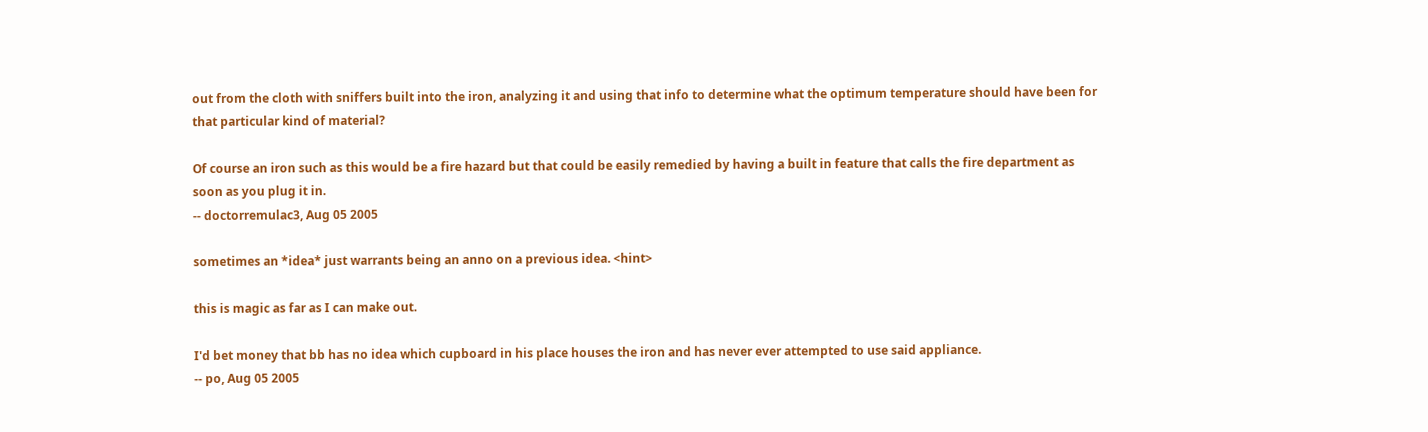out from the cloth with sniffers built into the iron, analyzing it and using that info to determine what the optimum temperature should have been for that particular kind of material?

Of course an iron such as this would be a fire hazard but that could be easily remedied by having a built in feature that calls the fire department as soon as you plug it in.
-- doctorremulac3, Aug 05 2005

sometimes an *idea* just warrants being an anno on a previous idea. <hint>

this is magic as far as I can make out.

I'd bet money that bb has no idea which cupboard in his place houses the iron and has never ever attempted to use said appliance.
-- po, Aug 05 2005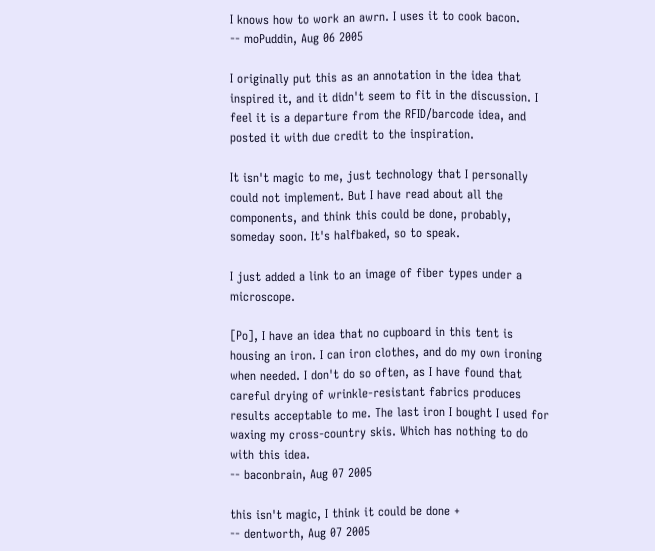I knows how to work an awrn. I uses it to cook bacon.
-- moPuddin, Aug 06 2005

I originally put this as an annotation in the idea that inspired it, and it didn't seem to fit in the discussion. I feel it is a departure from the RFID/barcode idea, and posted it with due credit to the inspiration.

It isn't magic to me, just technology that I personally could not implement. But I have read about all the components, and think this could be done, probably, someday soon. It's halfbaked, so to speak.

I just added a link to an image of fiber types under a microscope.

[Po], I have an idea that no cupboard in this tent is housing an iron. I can iron clothes, and do my own ironing when needed. I don't do so often, as I have found that careful drying of wrinkle-resistant fabrics produces results acceptable to me. The last iron I bought I used for waxing my cross-country skis. Which has nothing to do with this idea.
-- baconbrain, Aug 07 2005

this isn't magic, I think it could be done +
-- dentworth, Aug 07 2005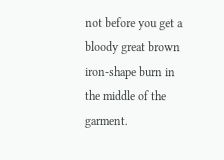not before you get a bloody great brown iron-shape burn in the middle of the garment.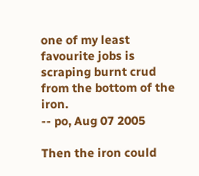one of my least favourite jobs is scraping burnt crud from the bottom of the iron.
-- po, Aug 07 2005

Then the iron could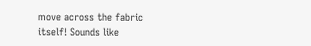move across the fabric itself! Sounds like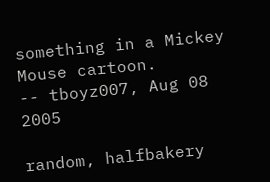something in a Mickey Mouse cartoon.
-- tboyz007, Aug 08 2005

random, halfbakery